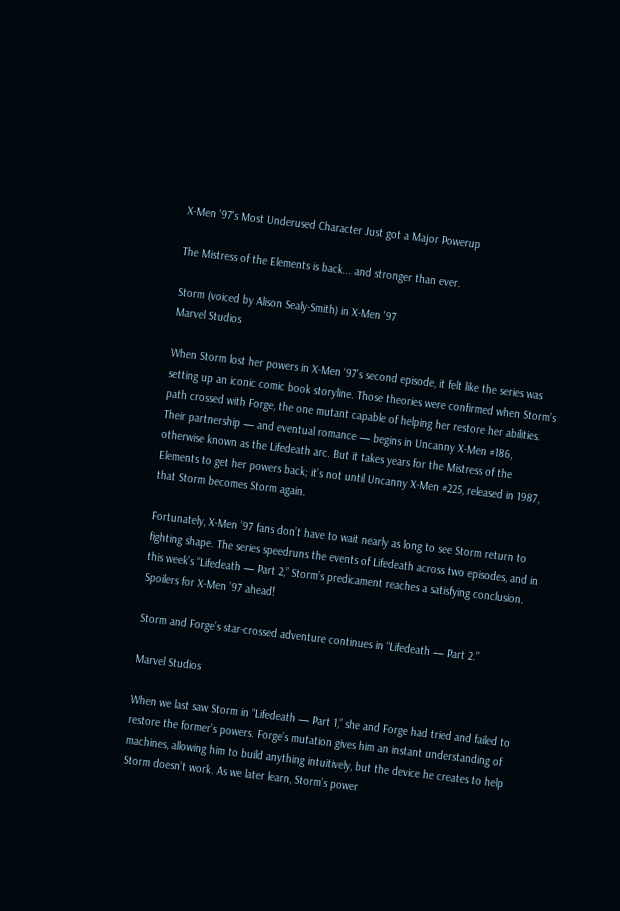X-Men '97's Most Underused Character Just got a Major Powerup

The Mistress of the Elements is back... and stronger than ever.

Storm (voiced by Alison Sealy-Smith) in X-Men '97
Marvel Studios

When Storm lost her powers in X-Men ‘97’s second episode, it felt like the series was setting up an iconic comic book storyline. Those theories were confirmed when Storm’s path crossed with Forge, the one mutant capable of helping her restore her abilities. Their partnership — and eventual romance — begins in Uncanny X-Men #186, otherwise known as the Lifedeath arc. But it takes years for the Mistress of the Elements to get her powers back; it’s not until Uncanny X-Men #225, released in 1987, that Storm becomes Storm again.

Fortunately, X-Men ’97 fans don’t have to wait nearly as long to see Storm return to fighting shape. The series speedruns the events of Lifedeath across two episodes, and in this week’s “Lifedeath — Part 2,” Storm’s predicament reaches a satisfying conclusion. Spoilers for X-Men ’97 ahead!

Storm and Forge’s star-crossed adventure continues in “Lifedeath — Part 2.”

Marvel Studios

When we last saw Storm in “Lifedeath — Part 1,” she and Forge had tried and failed to restore the former’s powers. Forge’s mutation gives him an instant understanding of machines, allowing him to build anything intuitively, but the device he creates to help Storm doesn’t work. As we later learn, Storm’s power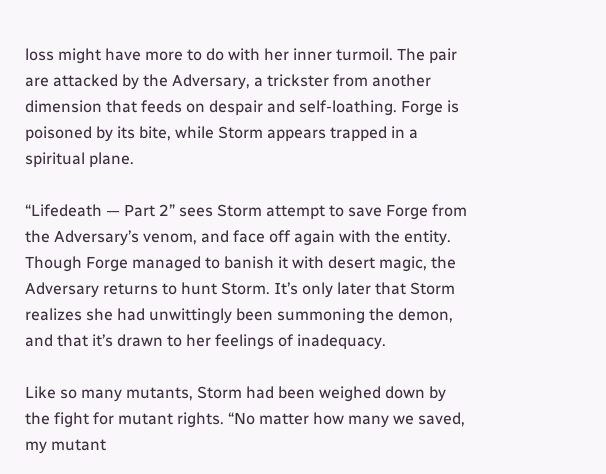loss might have more to do with her inner turmoil. The pair are attacked by the Adversary, a trickster from another dimension that feeds on despair and self-loathing. Forge is poisoned by its bite, while Storm appears trapped in a spiritual plane.

“Lifedeath — Part 2” sees Storm attempt to save Forge from the Adversary’s venom, and face off again with the entity. Though Forge managed to banish it with desert magic, the Adversary returns to hunt Storm. It’s only later that Storm realizes she had unwittingly been summoning the demon, and that it’s drawn to her feelings of inadequacy.

Like so many mutants, Storm had been weighed down by the fight for mutant rights. “No matter how many we saved, my mutant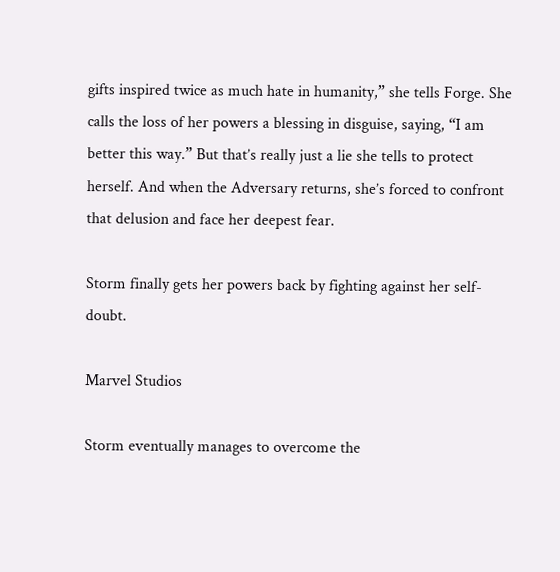gifts inspired twice as much hate in humanity,” she tells Forge. She calls the loss of her powers a blessing in disguise, saying, “I am better this way.” But that’s really just a lie she tells to protect herself. And when the Adversary returns, she’s forced to confront that delusion and face her deepest fear.

Storm finally gets her powers back by fighting against her self-doubt.

Marvel Studios

Storm eventually manages to overcome the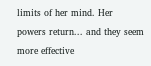limits of her mind. Her powers return... and they seem more effective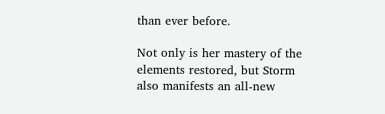than ever before.

Not only is her mastery of the elements restored, but Storm also manifests an all-new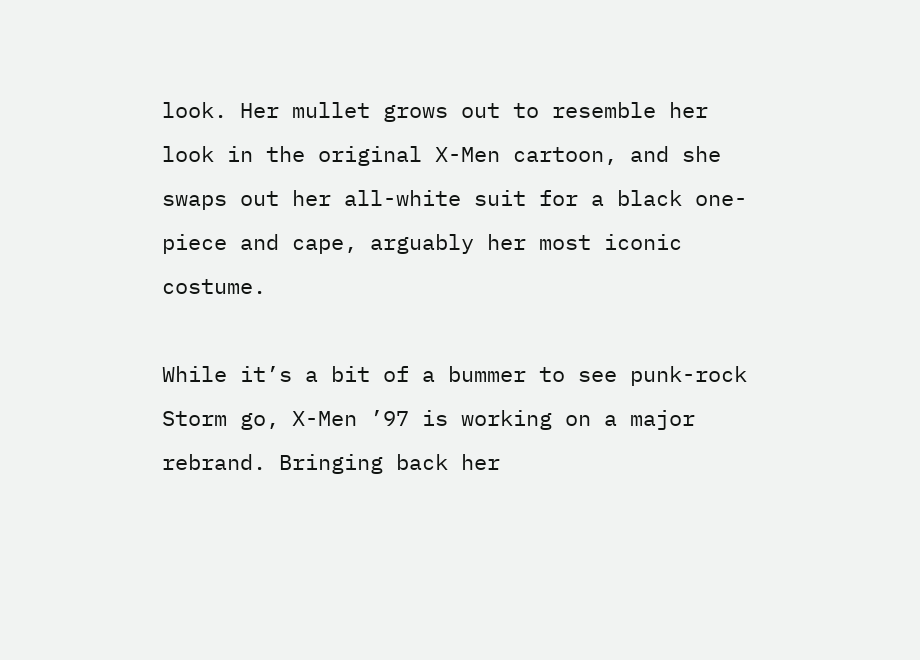look. Her mullet grows out to resemble her look in the original X-Men cartoon, and she swaps out her all-white suit for a black one-piece and cape, arguably her most iconic costume.

While it’s a bit of a bummer to see punk-rock Storm go, X-Men ’97 is working on a major rebrand. Bringing back her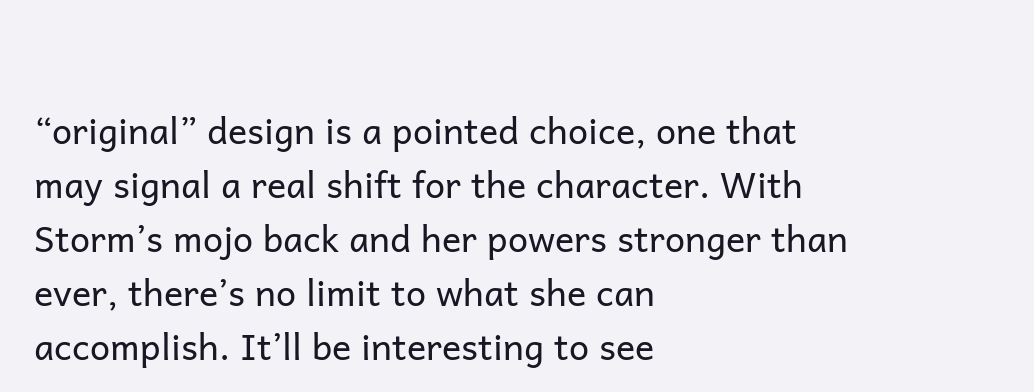“original” design is a pointed choice, one that may signal a real shift for the character. With Storm’s mojo back and her powers stronger than ever, there’s no limit to what she can accomplish. It’ll be interesting to see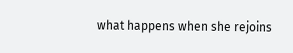what happens when she rejoins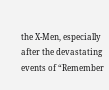the X-Men, especially after the devastating events of “Remember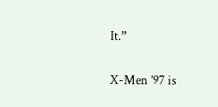It.”

X-Men ’97 is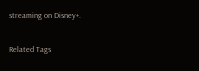streaming on Disney+.

Related Tags